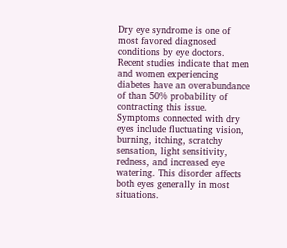Dry eye syndrome is one of most favored diagnosed conditions by eye doctors. Recent studies indicate that men and women experiencing diabetes have an overabundance of than 50% probability of contracting this issue. Symptoms connected with dry eyes include fluctuating vision, burning, itching, scratchy sensation, light sensitivity, redness, and increased eye watering. This disorder affects both eyes generally in most situations.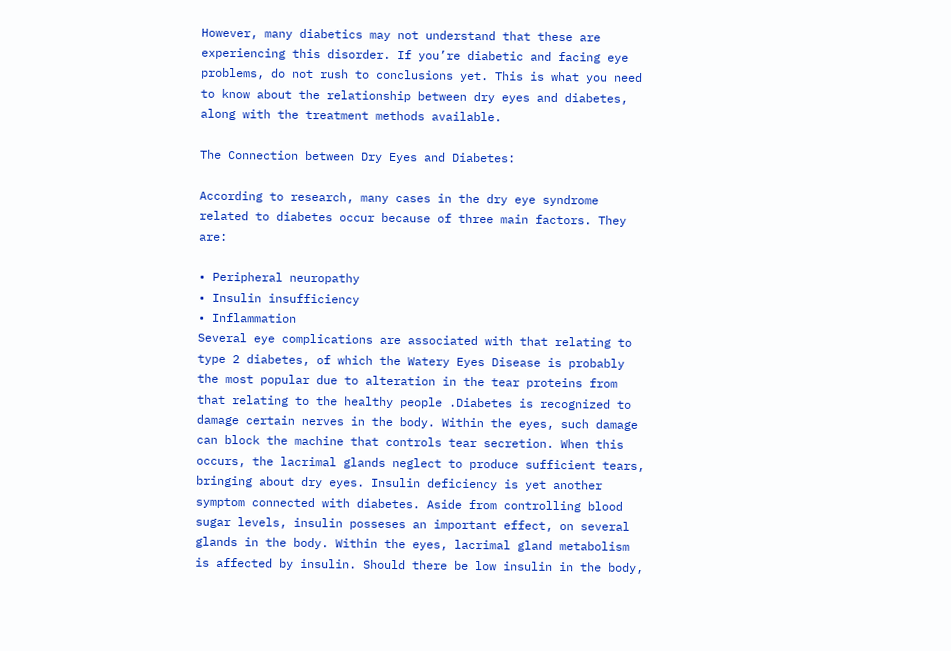However, many diabetics may not understand that these are experiencing this disorder. If you’re diabetic and facing eye problems, do not rush to conclusions yet. This is what you need to know about the relationship between dry eyes and diabetes, along with the treatment methods available.

The Connection between Dry Eyes and Diabetes:

According to research, many cases in the dry eye syndrome related to diabetes occur because of three main factors. They are:

• Peripheral neuropathy
• Insulin insufficiency
• Inflammation
Several eye complications are associated with that relating to type 2 diabetes, of which the Watery Eyes Disease is probably the most popular due to alteration in the tear proteins from that relating to the healthy people .Diabetes is recognized to damage certain nerves in the body. Within the eyes, such damage can block the machine that controls tear secretion. When this occurs, the lacrimal glands neglect to produce sufficient tears, bringing about dry eyes. Insulin deficiency is yet another symptom connected with diabetes. Aside from controlling blood sugar levels, insulin posseses an important effect, on several glands in the body. Within the eyes, lacrimal gland metabolism is affected by insulin. Should there be low insulin in the body,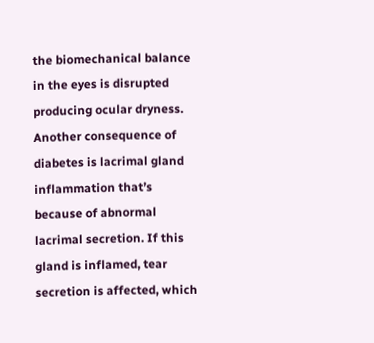the biomechanical balance in the eyes is disrupted producing ocular dryness. Another consequence of diabetes is lacrimal gland inflammation that’s because of abnormal lacrimal secretion. If this gland is inflamed, tear secretion is affected, which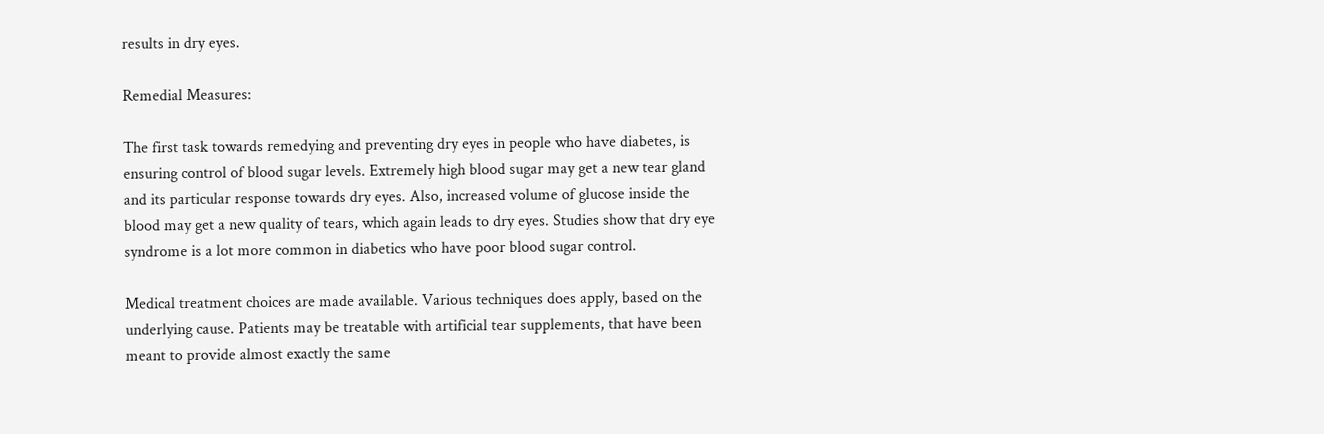results in dry eyes.

Remedial Measures:

The first task towards remedying and preventing dry eyes in people who have diabetes, is ensuring control of blood sugar levels. Extremely high blood sugar may get a new tear gland and its particular response towards dry eyes. Also, increased volume of glucose inside the blood may get a new quality of tears, which again leads to dry eyes. Studies show that dry eye syndrome is a lot more common in diabetics who have poor blood sugar control.

Medical treatment choices are made available. Various techniques does apply, based on the underlying cause. Patients may be treatable with artificial tear supplements, that have been meant to provide almost exactly the same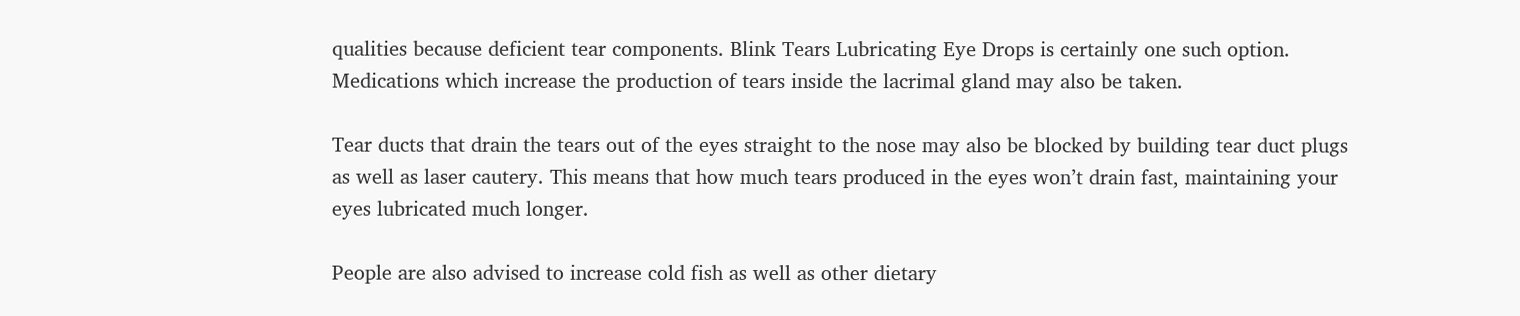qualities because deficient tear components. Blink Tears Lubricating Eye Drops is certainly one such option. Medications which increase the production of tears inside the lacrimal gland may also be taken.

Tear ducts that drain the tears out of the eyes straight to the nose may also be blocked by building tear duct plugs as well as laser cautery. This means that how much tears produced in the eyes won’t drain fast, maintaining your eyes lubricated much longer.

People are also advised to increase cold fish as well as other dietary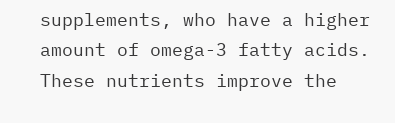supplements, who have a higher amount of omega-3 fatty acids. These nutrients improve the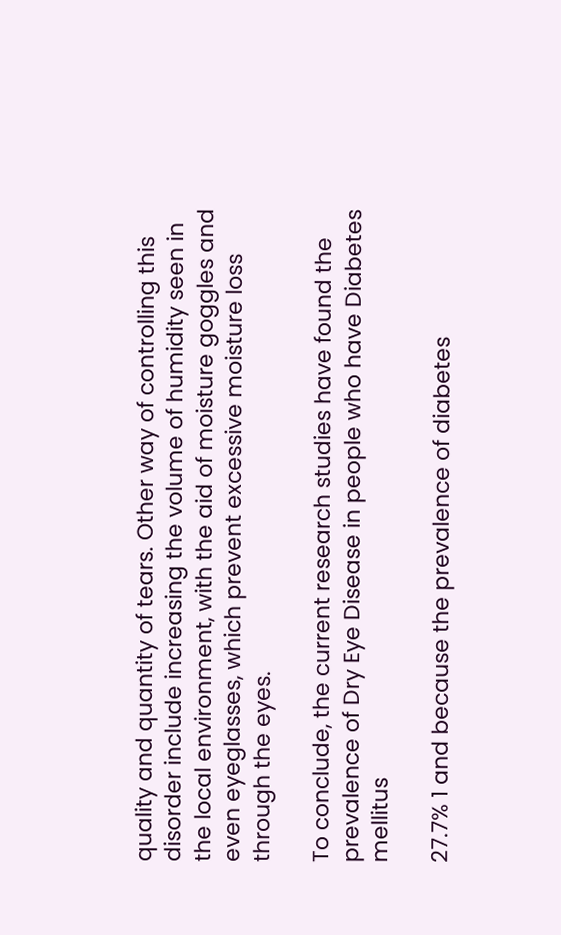quality and quantity of tears. Other way of controlling this disorder include increasing the volume of humidity seen in the local environment, with the aid of moisture goggles and even eyeglasses, which prevent excessive moisture loss through the eyes.

To conclude, the current research studies have found the prevalence of Dry Eye Disease in people who have Diabetes mellitus

27.7% 1 and because the prevalence of diabetes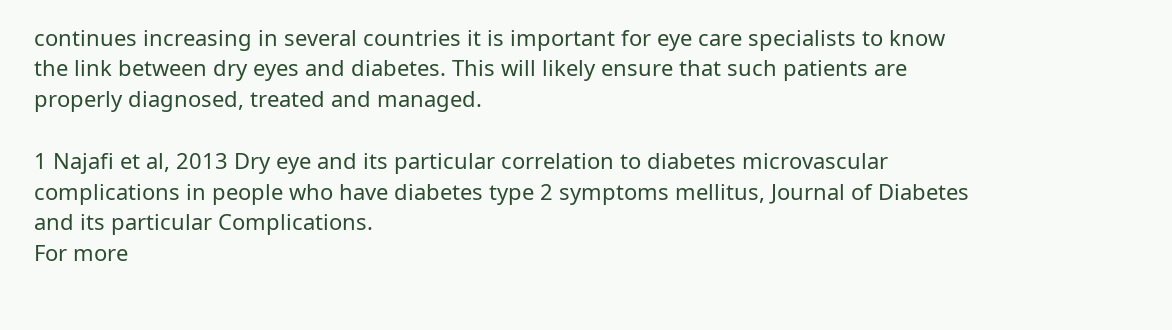continues increasing in several countries it is important for eye care specialists to know the link between dry eyes and diabetes. This will likely ensure that such patients are properly diagnosed, treated and managed.

1 Najafi et al, 2013 Dry eye and its particular correlation to diabetes microvascular complications in people who have diabetes type 2 symptoms mellitus, Journal of Diabetes and its particular Complications.
For more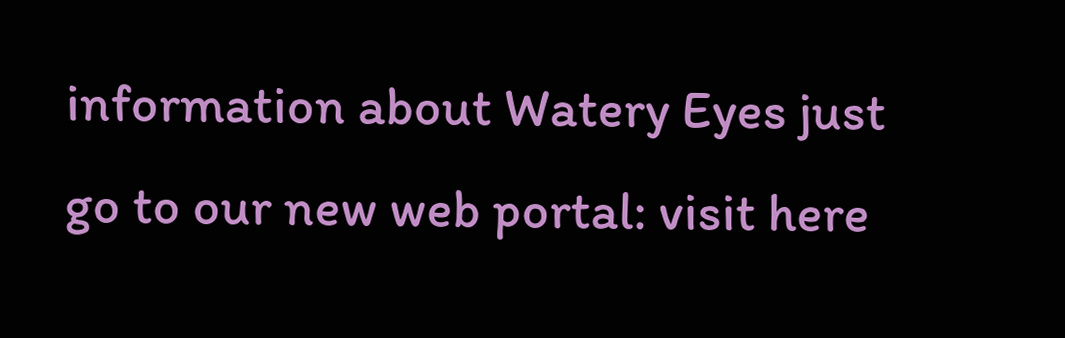information about Watery Eyes just go to our new web portal: visit here